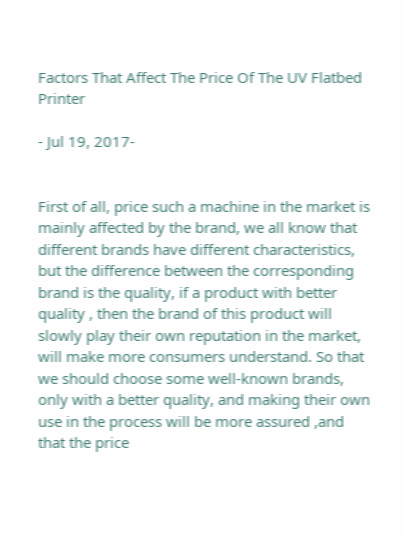Factors That Affect The Price Of The UV Flatbed Printer

- Jul 19, 2017-


First of all, price such a machine in the market is mainly affected by the brand, we all know that different brands have different characteristics, but the difference between the corresponding brand is the quality, if a product with better quality , then the brand of this product will slowly play their own reputation in the market, will make more consumers understand. So that we should choose some well-known brands, only with a better quality, and making their own use in the process will be more assured ,and that the price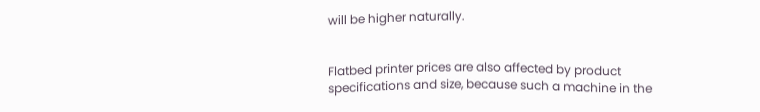will be higher naturally.


Flatbed printer prices are also affected by product specifications and size, because such a machine in the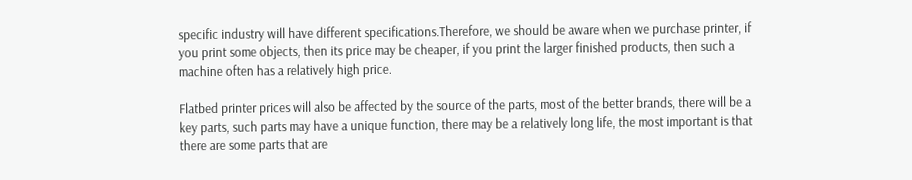specific industry will have different specifications.Therefore, we should be aware when we purchase printer, if you print some objects, then its price may be cheaper, if you print the larger finished products, then such a machine often has a relatively high price.

Flatbed printer prices will also be affected by the source of the parts, most of the better brands, there will be a key parts, such parts may have a unique function, there may be a relatively long life, the most important is that there are some parts that are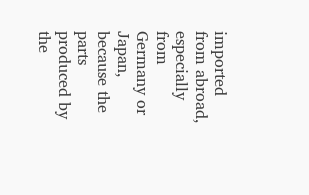imported from abroad, especially from Germany or Japan, because the parts produced by the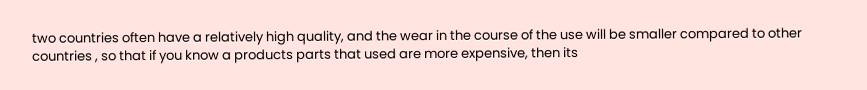two countries often have a relatively high quality, and the wear in the course of the use will be smaller compared to other countries , so that if you know a products parts that used are more expensive, then its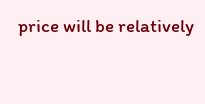price will be relatively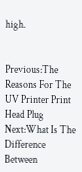high.


Previous:The Reasons For The UV Printer Print Head Plug Next:What Is The Difference Between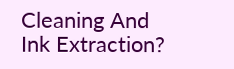Cleaning And Ink Extraction?